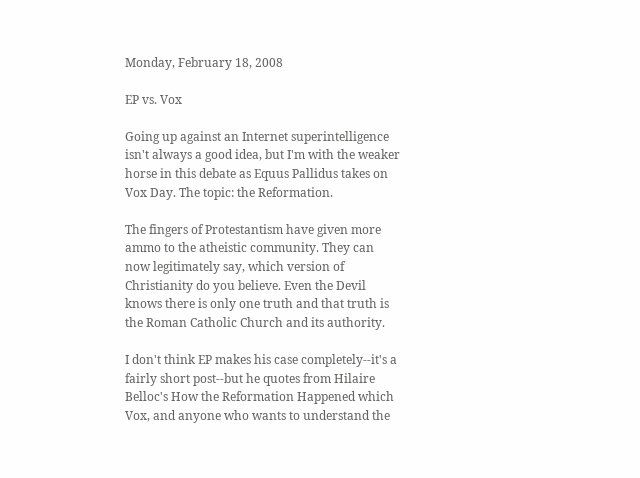Monday, February 18, 2008

EP vs. Vox

Going up against an Internet superintelligence isn't always a good idea, but I'm with the weaker horse in this debate as Equus Pallidus takes on Vox Day. The topic: the Reformation.

The fingers of Protestantism have given more ammo to the atheistic community. They can now legitimately say, which version of Christianity do you believe. Even the Devil knows there is only one truth and that truth is the Roman Catholic Church and its authority.

I don't think EP makes his case completely--it's a fairly short post--but he quotes from Hilaire Belloc's How the Reformation Happened which Vox, and anyone who wants to understand the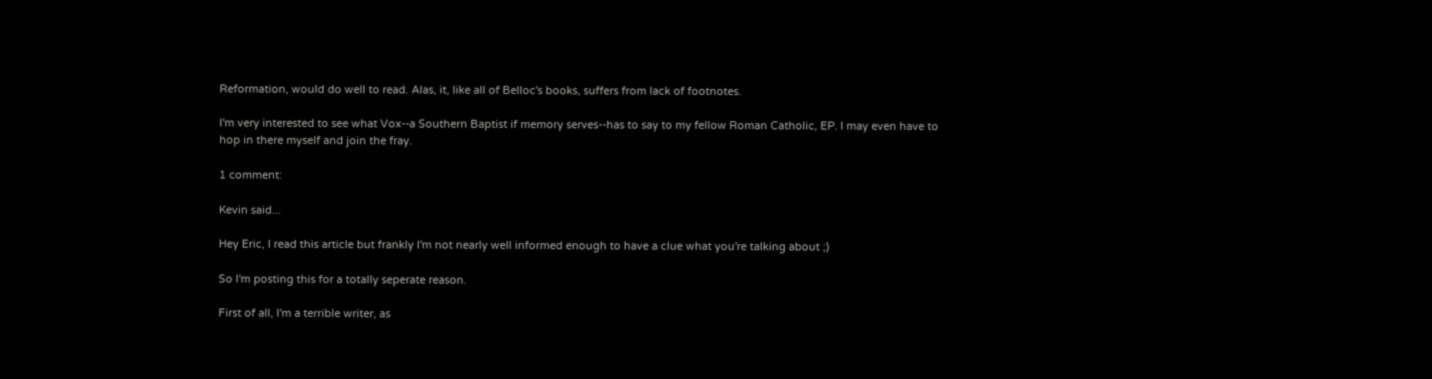Reformation, would do well to read. Alas, it, like all of Belloc's books, suffers from lack of footnotes.

I'm very interested to see what Vox--a Southern Baptist if memory serves--has to say to my fellow Roman Catholic, EP. I may even have to hop in there myself and join the fray.

1 comment:

Kevin said...

Hey Eric, I read this article but frankly I'm not nearly well informed enough to have a clue what you're talking about ;)

So I'm posting this for a totally seperate reason.

First of all, I'm a terrible writer, as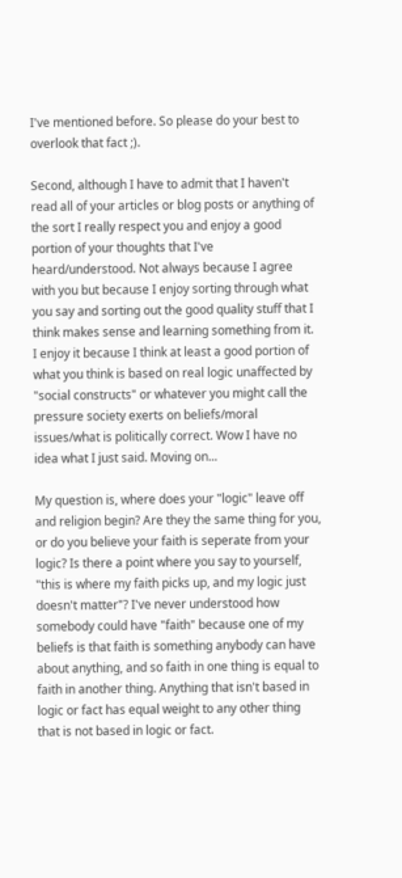I've mentioned before. So please do your best to overlook that fact ;).

Second, although I have to admit that I haven't read all of your articles or blog posts or anything of the sort I really respect you and enjoy a good portion of your thoughts that I've heard/understood. Not always because I agree with you but because I enjoy sorting through what you say and sorting out the good quality stuff that I think makes sense and learning something from it. I enjoy it because I think at least a good portion of what you think is based on real logic unaffected by "social constructs" or whatever you might call the pressure society exerts on beliefs/moral issues/what is politically correct. Wow I have no idea what I just said. Moving on...

My question is, where does your "logic" leave off and religion begin? Are they the same thing for you, or do you believe your faith is seperate from your logic? Is there a point where you say to yourself, "this is where my faith picks up, and my logic just doesn't matter"? I've never understood how somebody could have "faith" because one of my beliefs is that faith is something anybody can have about anything, and so faith in one thing is equal to faith in another thing. Anything that isn't based in logic or fact has equal weight to any other thing that is not based in logic or fact.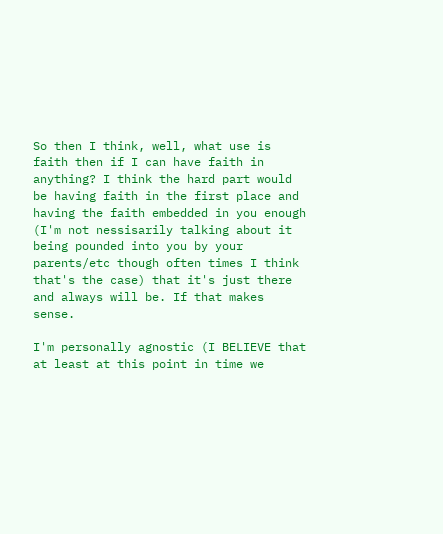So then I think, well, what use is faith then if I can have faith in anything? I think the hard part would be having faith in the first place and having the faith embedded in you enough (I'm not nessisarily talking about it being pounded into you by your parents/etc though often times I think that's the case) that it's just there and always will be. If that makes sense.

I'm personally agnostic (I BELIEVE that at least at this point in time we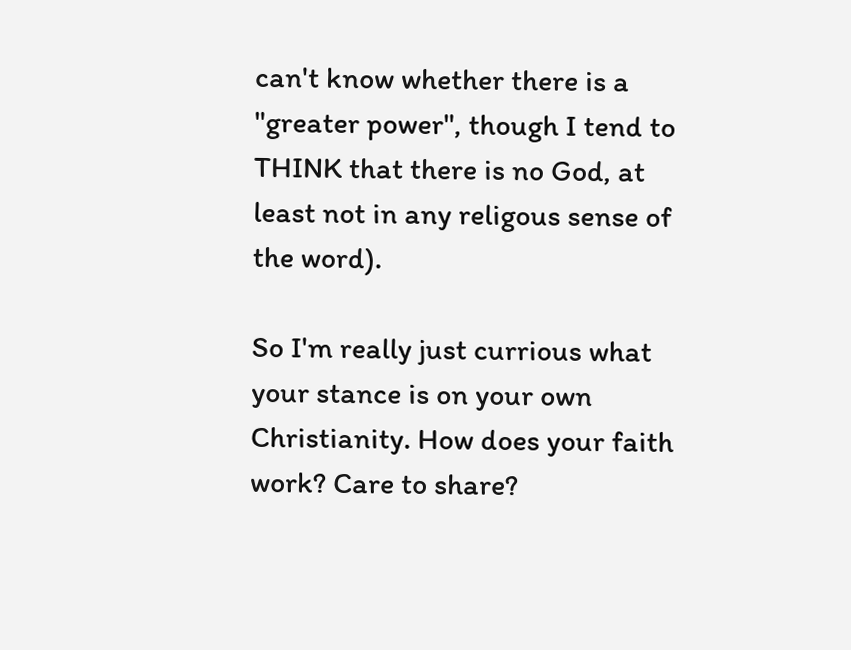can't know whether there is a "greater power", though I tend to THINK that there is no God, at least not in any religous sense of the word).

So I'm really just currious what your stance is on your own Christianity. How does your faith work? Care to share?